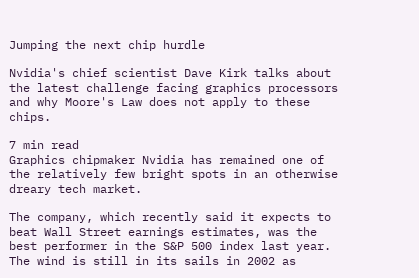Jumping the next chip hurdle

Nvidia's chief scientist Dave Kirk talks about the latest challenge facing graphics processors and why Moore's Law does not apply to these chips.

7 min read
Graphics chipmaker Nvidia has remained one of the relatively few bright spots in an otherwise dreary tech market.

The company, which recently said it expects to beat Wall Street earnings estimates, was the best performer in the S&P 500 index last year. The wind is still in its sails in 2002 as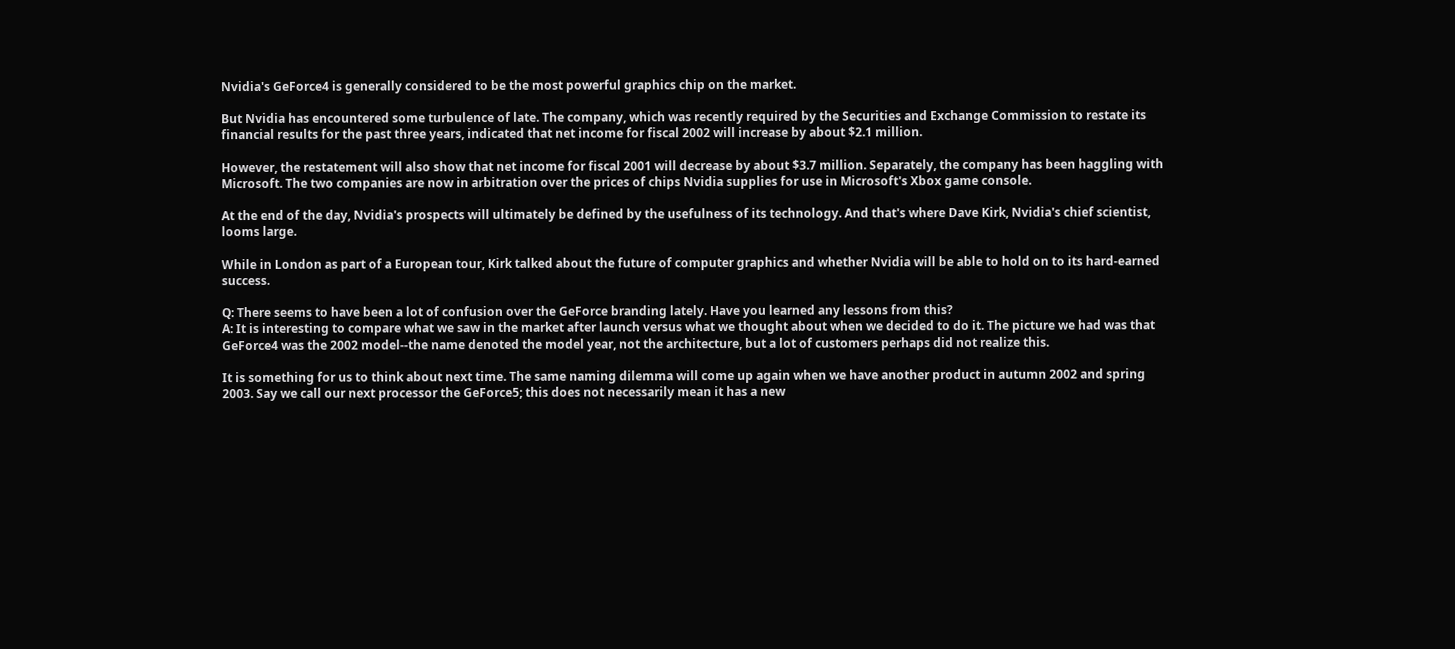Nvidia's GeForce4 is generally considered to be the most powerful graphics chip on the market.

But Nvidia has encountered some turbulence of late. The company, which was recently required by the Securities and Exchange Commission to restate its financial results for the past three years, indicated that net income for fiscal 2002 will increase by about $2.1 million.

However, the restatement will also show that net income for fiscal 2001 will decrease by about $3.7 million. Separately, the company has been haggling with Microsoft. The two companies are now in arbitration over the prices of chips Nvidia supplies for use in Microsoft's Xbox game console.

At the end of the day, Nvidia's prospects will ultimately be defined by the usefulness of its technology. And that's where Dave Kirk, Nvidia's chief scientist, looms large.

While in London as part of a European tour, Kirk talked about the future of computer graphics and whether Nvidia will be able to hold on to its hard-earned success.

Q: There seems to have been a lot of confusion over the GeForce branding lately. Have you learned any lessons from this?
A: It is interesting to compare what we saw in the market after launch versus what we thought about when we decided to do it. The picture we had was that GeForce4 was the 2002 model--the name denoted the model year, not the architecture, but a lot of customers perhaps did not realize this.

It is something for us to think about next time. The same naming dilemma will come up again when we have another product in autumn 2002 and spring 2003. Say we call our next processor the GeForce5; this does not necessarily mean it has a new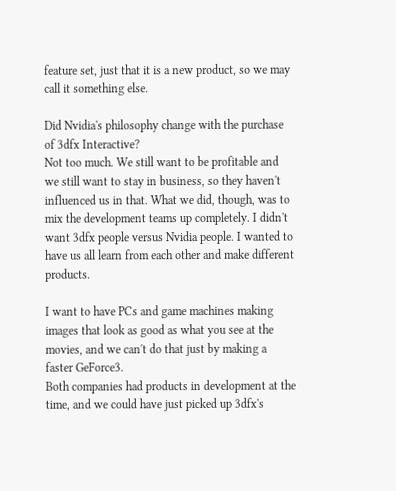feature set, just that it is a new product, so we may call it something else.

Did Nvidia's philosophy change with the purchase of 3dfx Interactive?
Not too much. We still want to be profitable and we still want to stay in business, so they haven't influenced us in that. What we did, though, was to mix the development teams up completely. I didn't want 3dfx people versus Nvidia people. I wanted to have us all learn from each other and make different products.

I want to have PCs and game machines making images that look as good as what you see at the movies, and we can't do that just by making a faster GeForce3.
Both companies had products in development at the time, and we could have just picked up 3dfx's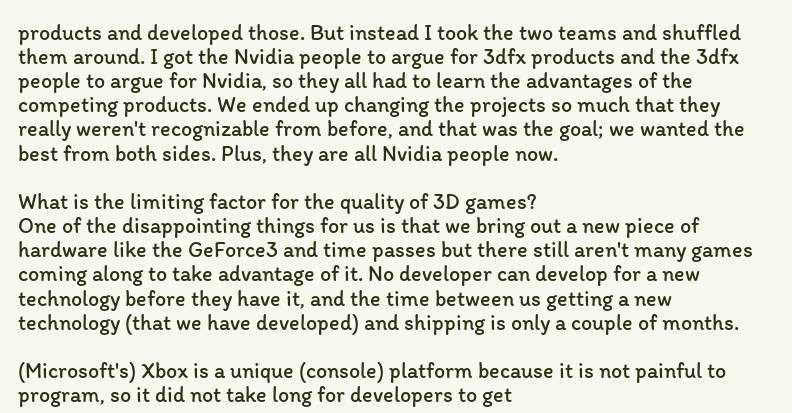products and developed those. But instead I took the two teams and shuffled them around. I got the Nvidia people to argue for 3dfx products and the 3dfx people to argue for Nvidia, so they all had to learn the advantages of the competing products. We ended up changing the projects so much that they really weren't recognizable from before, and that was the goal; we wanted the best from both sides. Plus, they are all Nvidia people now.

What is the limiting factor for the quality of 3D games?
One of the disappointing things for us is that we bring out a new piece of hardware like the GeForce3 and time passes but there still aren't many games coming along to take advantage of it. No developer can develop for a new technology before they have it, and the time between us getting a new technology (that we have developed) and shipping is only a couple of months.

(Microsoft's) Xbox is a unique (console) platform because it is not painful to program, so it did not take long for developers to get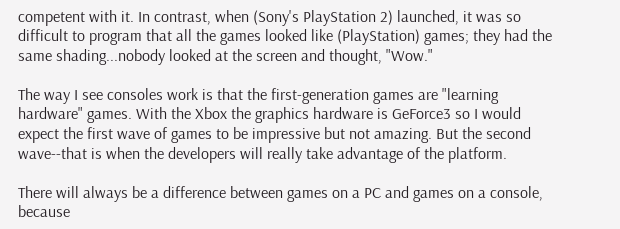competent with it. In contrast, when (Sony's PlayStation 2) launched, it was so difficult to program that all the games looked like (PlayStation) games; they had the same shading...nobody looked at the screen and thought, "Wow."

The way I see consoles work is that the first-generation games are "learning hardware" games. With the Xbox the graphics hardware is GeForce3 so I would expect the first wave of games to be impressive but not amazing. But the second wave--that is when the developers will really take advantage of the platform.

There will always be a difference between games on a PC and games on a console, because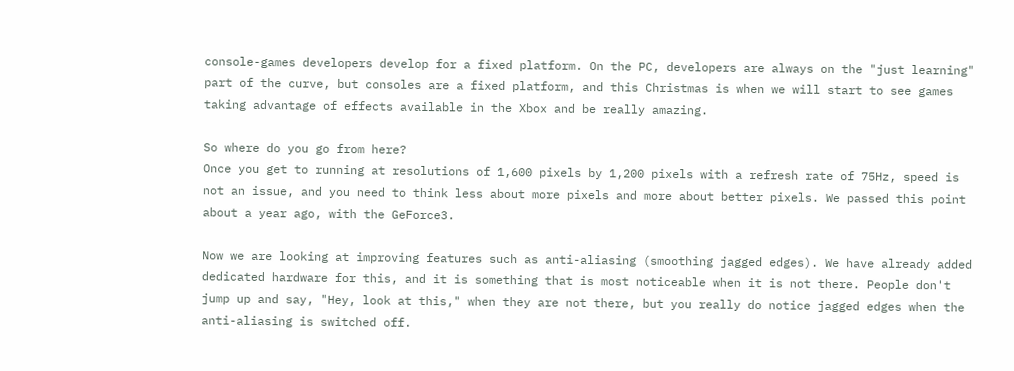console-games developers develop for a fixed platform. On the PC, developers are always on the "just learning" part of the curve, but consoles are a fixed platform, and this Christmas is when we will start to see games taking advantage of effects available in the Xbox and be really amazing.

So where do you go from here?
Once you get to running at resolutions of 1,600 pixels by 1,200 pixels with a refresh rate of 75Hz, speed is not an issue, and you need to think less about more pixels and more about better pixels. We passed this point about a year ago, with the GeForce3.

Now we are looking at improving features such as anti-aliasing (smoothing jagged edges). We have already added dedicated hardware for this, and it is something that is most noticeable when it is not there. People don't jump up and say, "Hey, look at this," when they are not there, but you really do notice jagged edges when the anti-aliasing is switched off.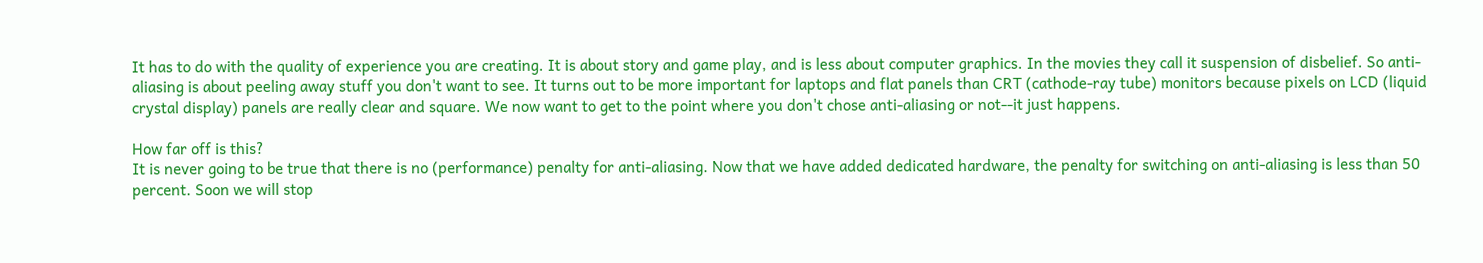It has to do with the quality of experience you are creating. It is about story and game play, and is less about computer graphics. In the movies they call it suspension of disbelief. So anti-aliasing is about peeling away stuff you don't want to see. It turns out to be more important for laptops and flat panels than CRT (cathode-ray tube) monitors because pixels on LCD (liquid crystal display) panels are really clear and square. We now want to get to the point where you don't chose anti-aliasing or not--it just happens.

How far off is this?
It is never going to be true that there is no (performance) penalty for anti-aliasing. Now that we have added dedicated hardware, the penalty for switching on anti-aliasing is less than 50 percent. Soon we will stop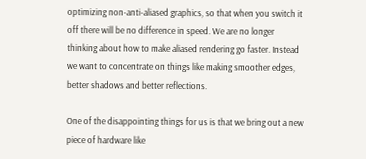optimizing non-anti-aliased graphics, so that when you switch it off there will be no difference in speed. We are no longer thinking about how to make aliased rendering go faster. Instead we want to concentrate on things like making smoother edges, better shadows and better reflections.

One of the disappointing things for us is that we bring out a new piece of hardware like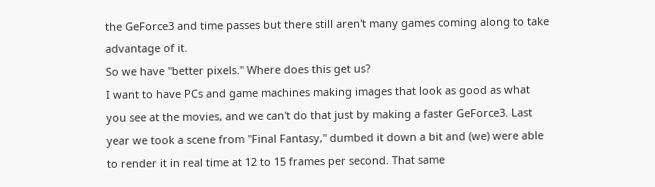the GeForce3 and time passes but there still aren't many games coming along to take advantage of it.
So we have "better pixels." Where does this get us?
I want to have PCs and game machines making images that look as good as what you see at the movies, and we can't do that just by making a faster GeForce3. Last year we took a scene from "Final Fantasy," dumbed it down a bit and (we) were able to render it in real time at 12 to 15 frames per second. That same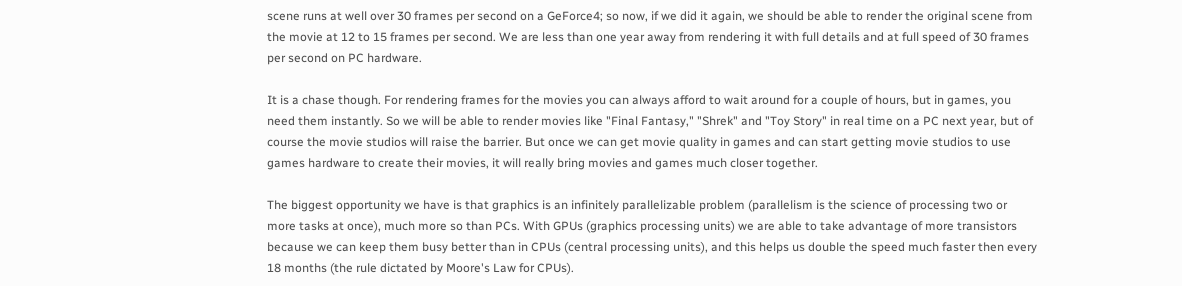scene runs at well over 30 frames per second on a GeForce4; so now, if we did it again, we should be able to render the original scene from the movie at 12 to 15 frames per second. We are less than one year away from rendering it with full details and at full speed of 30 frames per second on PC hardware.

It is a chase though. For rendering frames for the movies you can always afford to wait around for a couple of hours, but in games, you need them instantly. So we will be able to render movies like "Final Fantasy," "Shrek" and "Toy Story" in real time on a PC next year, but of course the movie studios will raise the barrier. But once we can get movie quality in games and can start getting movie studios to use games hardware to create their movies, it will really bring movies and games much closer together.

The biggest opportunity we have is that graphics is an infinitely parallelizable problem (parallelism is the science of processing two or more tasks at once), much more so than PCs. With GPUs (graphics processing units) we are able to take advantage of more transistors because we can keep them busy better than in CPUs (central processing units), and this helps us double the speed much faster then every 18 months (the rule dictated by Moore's Law for CPUs).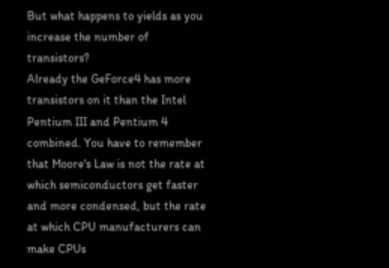But what happens to yields as you increase the number of transistors?
Already the GeForce4 has more transistors on it than the Intel Pentium III and Pentium 4 combined. You have to remember that Moore's Law is not the rate at which semiconductors get faster and more condensed, but the rate at which CPU manufacturers can make CPUs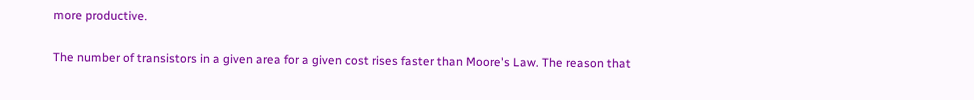more productive.

The number of transistors in a given area for a given cost rises faster than Moore's Law. The reason that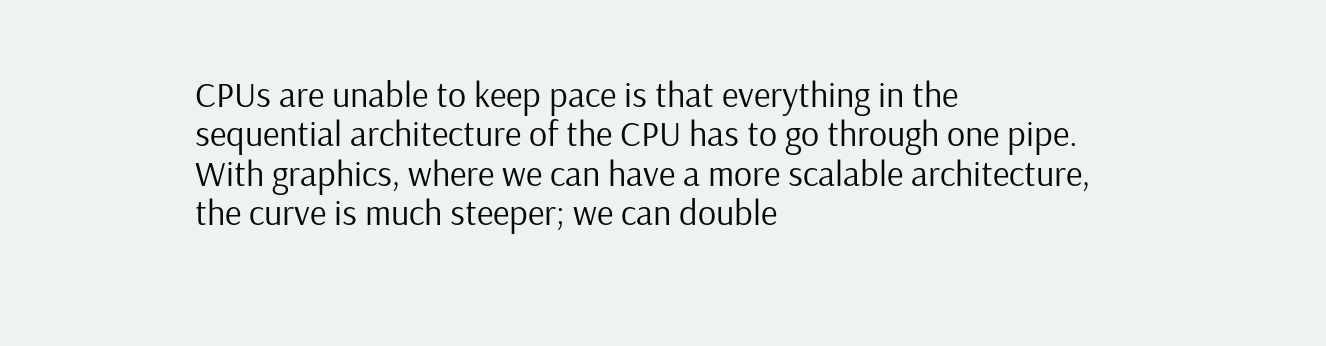CPUs are unable to keep pace is that everything in the sequential architecture of the CPU has to go through one pipe. With graphics, where we can have a more scalable architecture, the curve is much steeper; we can double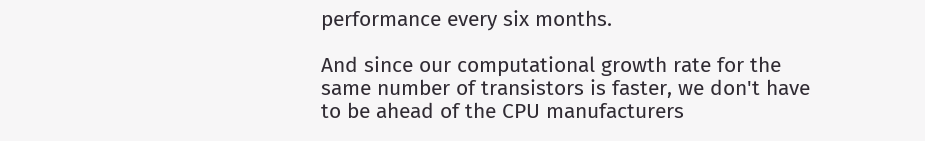performance every six months.

And since our computational growth rate for the same number of transistors is faster, we don't have to be ahead of the CPU manufacturers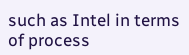such as Intel in terms of process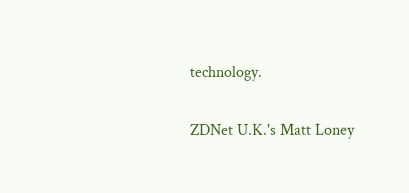technology.

ZDNet U.K.'s Matt Loney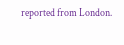reported from London.